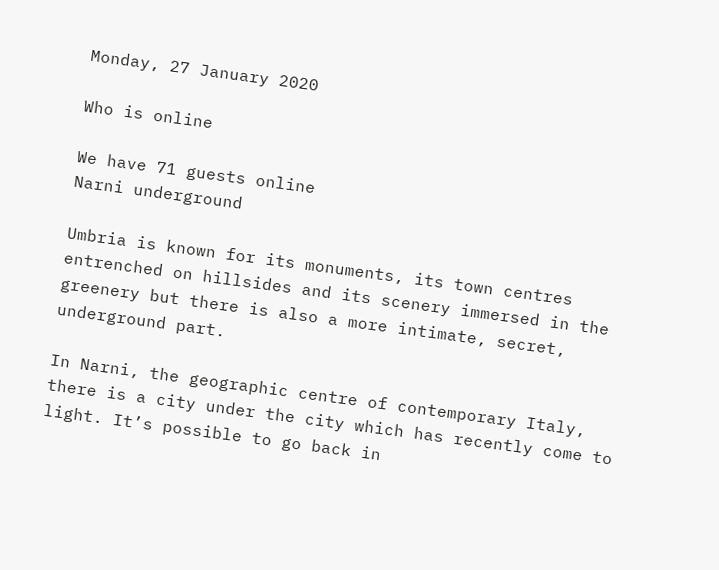Monday, 27 January 2020

Who is online

We have 71 guests online
Narni underground

Umbria is known for its monuments, its town centres entrenched on hillsides and its scenery immersed in the greenery but there is also a more intimate, secret, underground part.

In Narni, the geographic centre of contemporary Italy, there is a city under the city which has recently come to light. It’s possible to go back in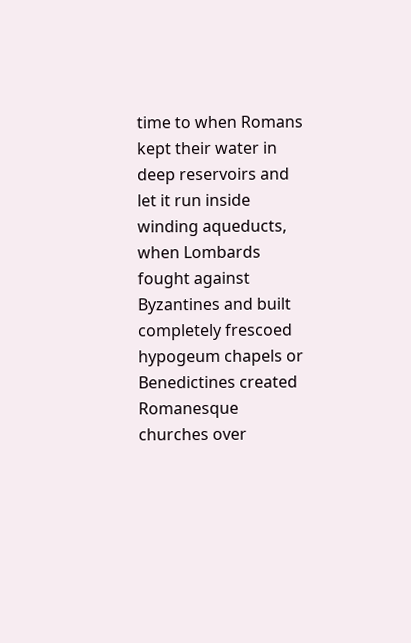time to when Romans kept their water in deep reservoirs and let it run inside winding aqueducts, when Lombards fought against Byzantines and built completely frescoed hypogeum chapels or Benedictines created Romanesque churches over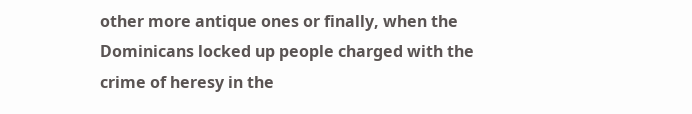other more antique ones or finally, when the Dominicans locked up people charged with the crime of heresy in the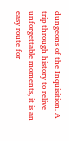dungeons of the Inquisition. A trip through history to relive unforgettable moments, it is an easy route for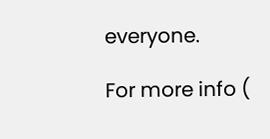everyone.

For more info (